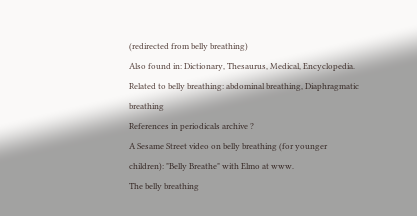(redirected from belly breathing)
Also found in: Dictionary, Thesaurus, Medical, Encyclopedia.
Related to belly breathing: abdominal breathing, Diaphragmatic breathing
References in periodicals archive ?
A Sesame Street video on belly breathing (for younger children): "Belly Breathe" with Elmo at www.
The belly breathing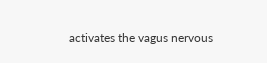activates the vagus nervous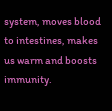system, moves blood to intestines, makes us warm and boosts immunity.